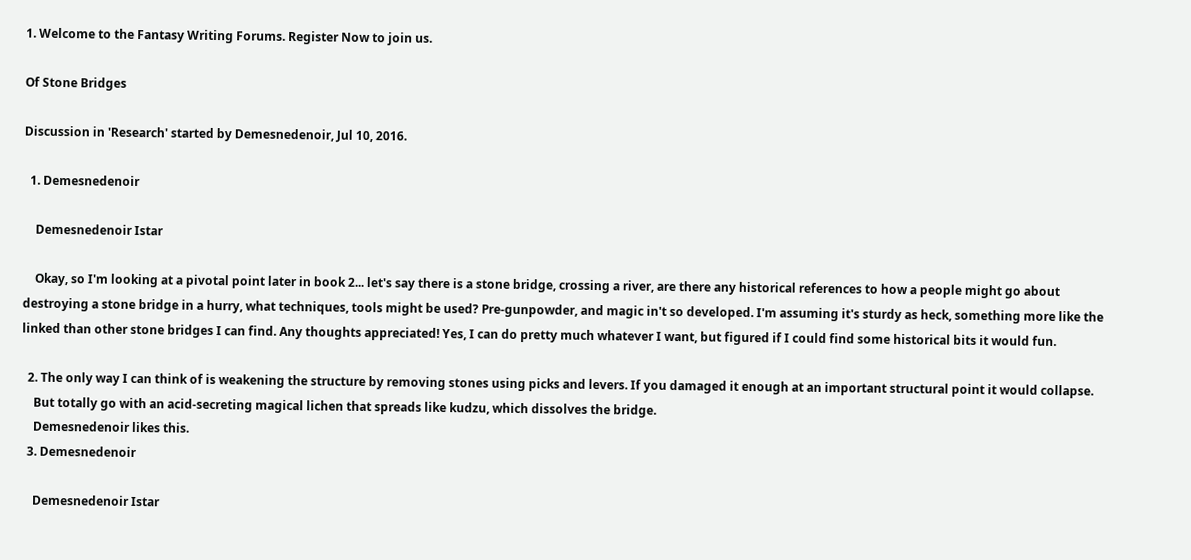1. Welcome to the Fantasy Writing Forums. Register Now to join us.

Of Stone Bridges

Discussion in 'Research' started by Demesnedenoir, Jul 10, 2016.

  1. Demesnedenoir

    Demesnedenoir Istar

    Okay, so I'm looking at a pivotal point later in book 2... let's say there is a stone bridge, crossing a river, are there any historical references to how a people might go about destroying a stone bridge in a hurry, what techniques, tools might be used? Pre-gunpowder, and magic in't so developed. I'm assuming it's sturdy as heck, something more like the linked than other stone bridges I can find. Any thoughts appreciated! Yes, I can do pretty much whatever I want, but figured if I could find some historical bits it would fun.

  2. The only way I can think of is weakening the structure by removing stones using picks and levers. If you damaged it enough at an important structural point it would collapse.
    But totally go with an acid-secreting magical lichen that spreads like kudzu, which dissolves the bridge.
    Demesnedenoir likes this.
  3. Demesnedenoir

    Demesnedenoir Istar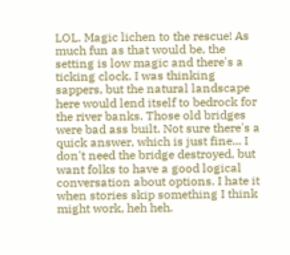LOL. Magic lichen to the rescue! As much fun as that would be, the setting is low magic and there's a ticking clock. I was thinking sappers, but the natural landscape here would lend itself to bedrock for the river banks. Those old bridges were bad ass built. Not sure there's a quick answer, which is just fine... I don't need the bridge destroyed, but want folks to have a good logical conversation about options. I hate it when stories skip something I think might work, heh heh.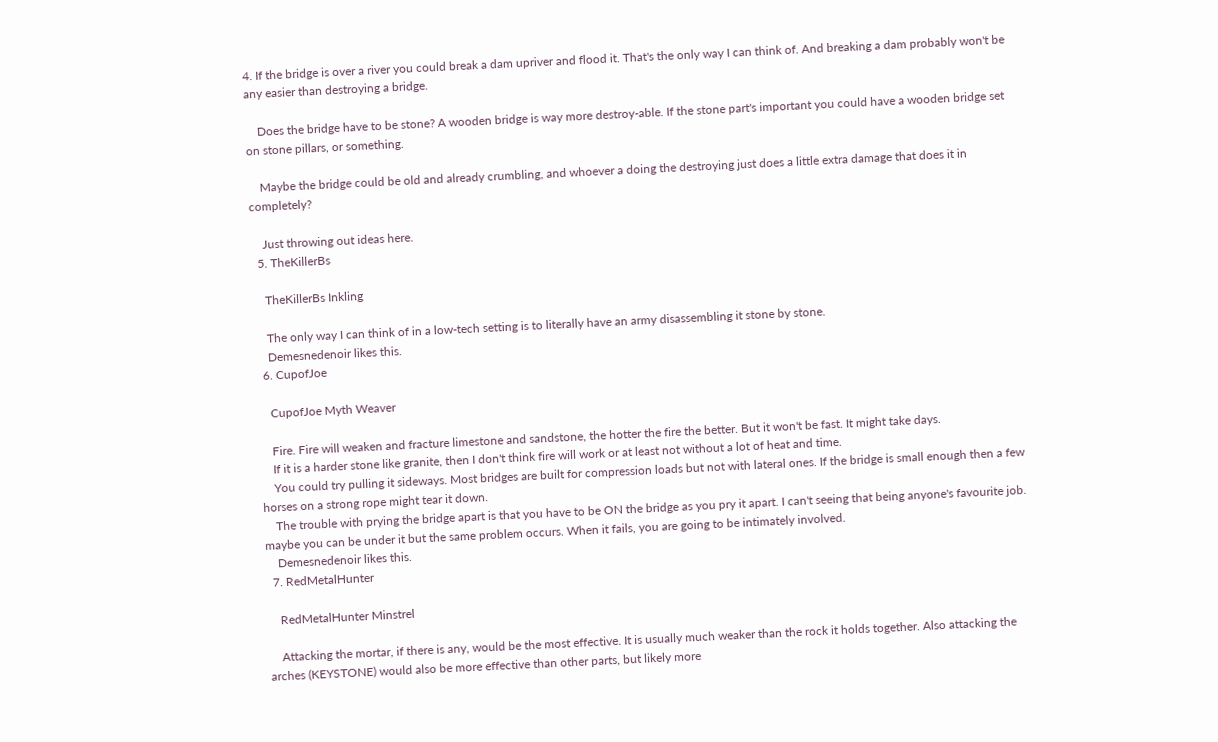4. If the bridge is over a river you could break a dam upriver and flood it. That's the only way I can think of. And breaking a dam probably won't be any easier than destroying a bridge.

    Does the bridge have to be stone? A wooden bridge is way more destroy-able. If the stone part's important you could have a wooden bridge set on stone pillars, or something.

    Maybe the bridge could be old and already crumbling, and whoever a doing the destroying just does a little extra damage that does it in completely?

    Just throwing out ideas here.
  5. TheKillerBs

    TheKillerBs Inkling

    The only way I can think of in a low-tech setting is to literally have an army disassembling it stone by stone.
    Demesnedenoir likes this.
  6. CupofJoe

    CupofJoe Myth Weaver

    Fire. Fire will weaken and fracture limestone and sandstone, the hotter the fire the better. But it won't be fast. It might take days.
    If it is a harder stone like granite, then I don't think fire will work or at least not without a lot of heat and time.
    You could try pulling it sideways. Most bridges are built for compression loads but not with lateral ones. If the bridge is small enough then a few horses on a strong rope might tear it down.
    The trouble with prying the bridge apart is that you have to be ON the bridge as you pry it apart. I can't seeing that being anyone's favourite job. maybe you can be under it but the same problem occurs. When it fails, you are going to be intimately involved.
    Demesnedenoir likes this.
  7. RedMetalHunter

    RedMetalHunter Minstrel

    Attacking the mortar, if there is any, would be the most effective. It is usually much weaker than the rock it holds together. Also attacking the arches (KEYSTONE) would also be more effective than other parts, but likely more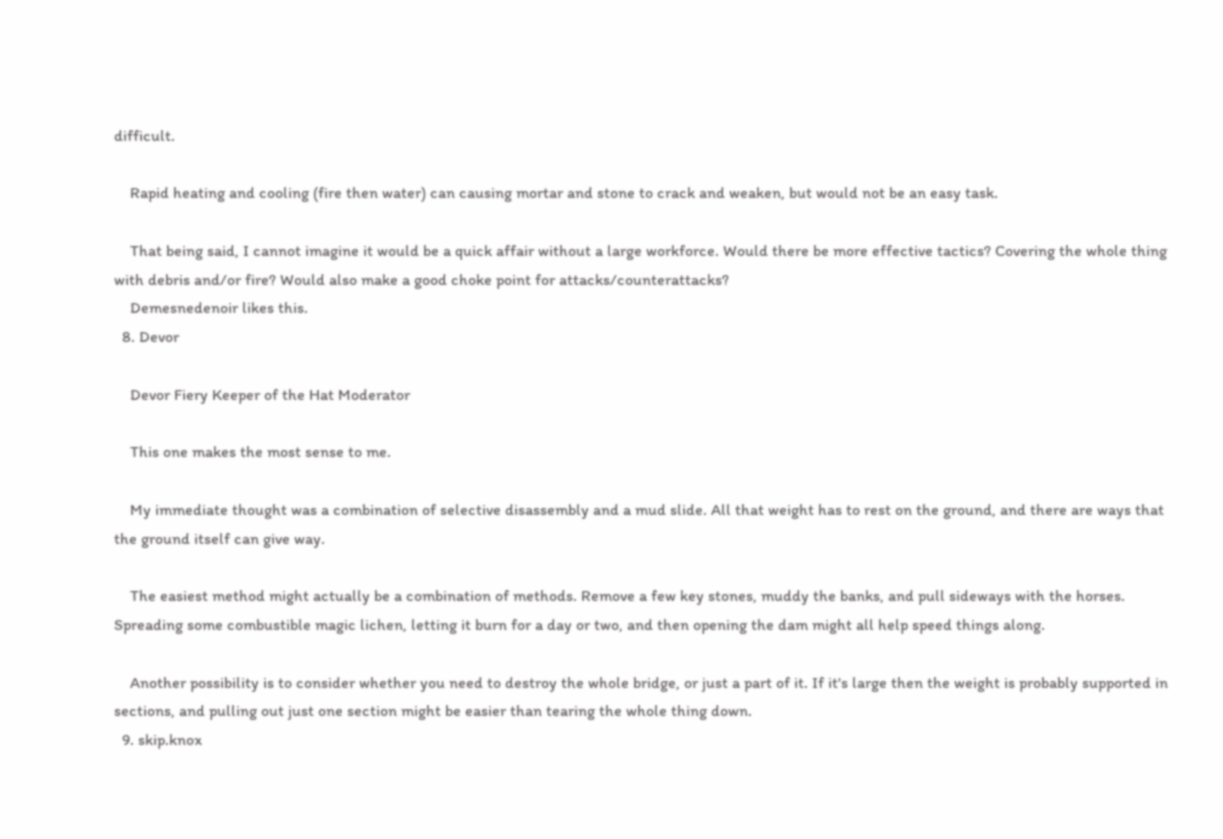difficult.

    Rapid heating and cooling (fire then water) can causing mortar and stone to crack and weaken, but would not be an easy task.

    That being said, I cannot imagine it would be a quick affair without a large workforce. Would there be more effective tactics? Covering the whole thing with debris and/or fire? Would also make a good choke point for attacks/counterattacks?
    Demesnedenoir likes this.
  8. Devor

    Devor Fiery Keeper of the Hat Moderator

    This one makes the most sense to me.

    My immediate thought was a combination of selective disassembly and a mud slide. All that weight has to rest on the ground, and there are ways that the ground itself can give way.

    The easiest method might actually be a combination of methods. Remove a few key stones, muddy the banks, and pull sideways with the horses. Spreading some combustible magic lichen, letting it burn for a day or two, and then opening the dam might all help speed things along.

    Another possibility is to consider whether you need to destroy the whole bridge, or just a part of it. If it's large then the weight is probably supported in sections, and pulling out just one section might be easier than tearing the whole thing down.
  9. skip.knox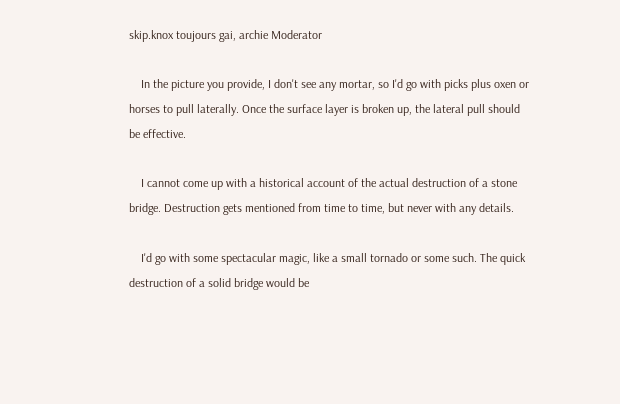skip.knox toujours gai, archie Moderator

    In the picture you provide, I don't see any mortar, so I'd go with picks plus oxen or horses to pull laterally. Once the surface layer is broken up, the lateral pull should be effective.

    I cannot come up with a historical account of the actual destruction of a stone bridge. Destruction gets mentioned from time to time, but never with any details.

    I'd go with some spectacular magic, like a small tornado or some such. The quick destruction of a solid bridge would be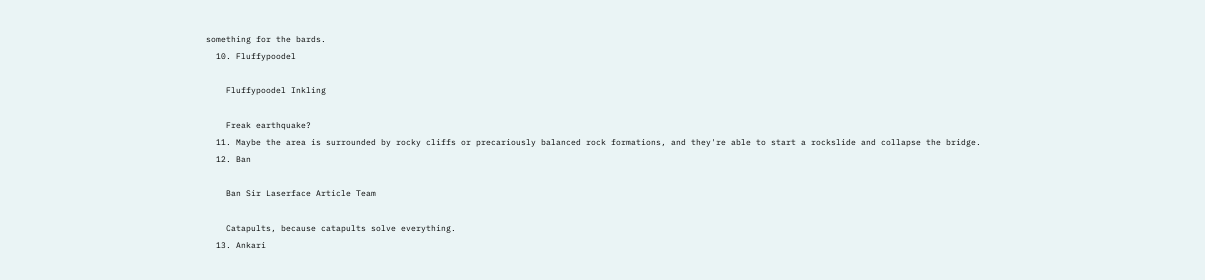something for the bards.
  10. Fluffypoodel

    Fluffypoodel Inkling

    Freak earthquake?
  11. Maybe the area is surrounded by rocky cliffs or precariously balanced rock formations, and they're able to start a rockslide and collapse the bridge.
  12. Ban

    Ban Sir Laserface Article Team

    Catapults, because catapults solve everything.
  13. Ankari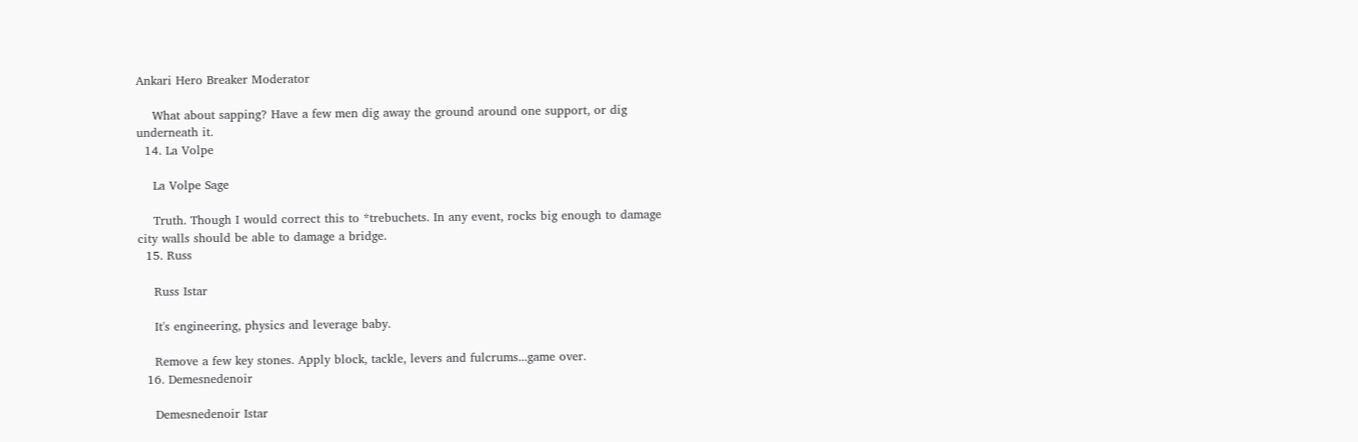Ankari Hero Breaker Moderator

    What about sapping? Have a few men dig away the ground around one support, or dig underneath it.
  14. La Volpe

    La Volpe Sage

    Truth. Though I would correct this to *trebuchets. In any event, rocks big enough to damage city walls should be able to damage a bridge.
  15. Russ

    Russ Istar

    It's engineering, physics and leverage baby.

    Remove a few key stones. Apply block, tackle, levers and fulcrums...game over.
  16. Demesnedenoir

    Demesnedenoir Istar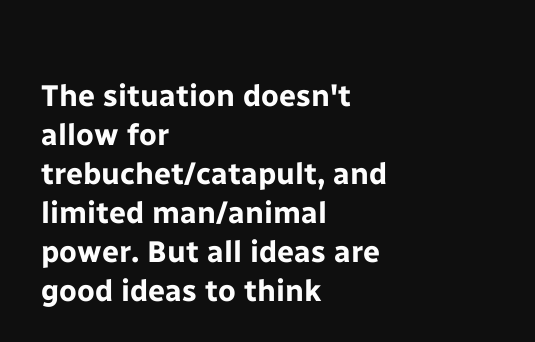The situation doesn't allow for trebuchet/catapult, and limited man/animal power. But all ideas are good ideas to think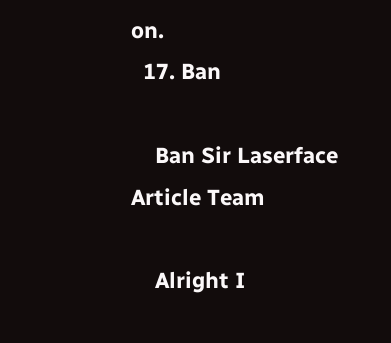on.
  17. Ban

    Ban Sir Laserface Article Team

    Alright I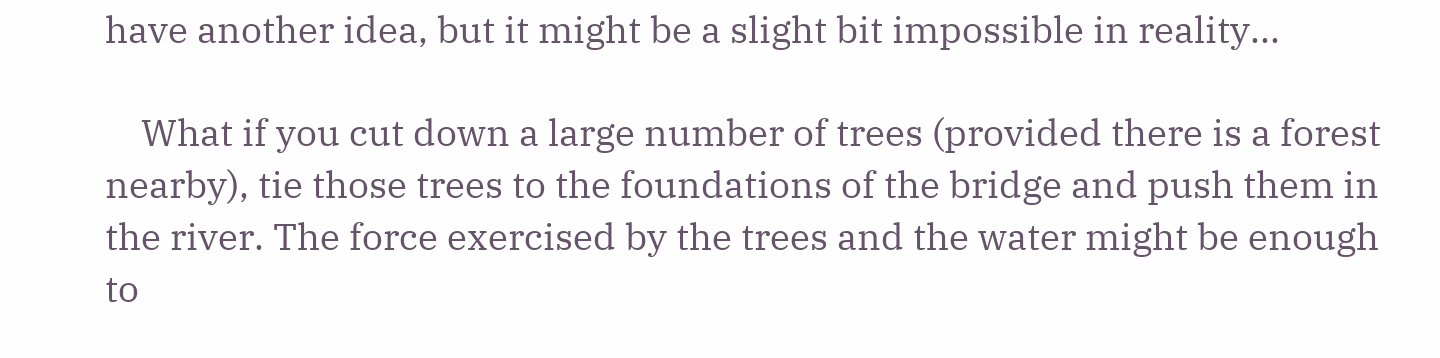have another idea, but it might be a slight bit impossible in reality...

    What if you cut down a large number of trees (provided there is a forest nearby), tie those trees to the foundations of the bridge and push them in the river. The force exercised by the trees and the water might be enough to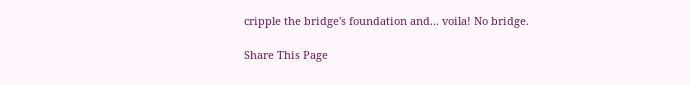cripple the bridge's foundation and... voila! No bridge.

Share This Page